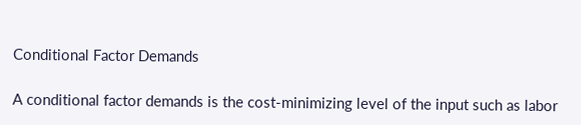Conditional Factor Demands

A conditional factor demands is the cost-minimizing level of the input such as labor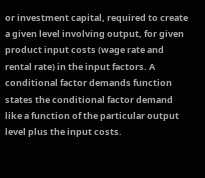or investment capital, required to create a given level involving output, for given product input costs (wage rate and rental rate) in the input factors. A conditional factor demands function states the conditional factor demand like a function of the particular output level plus the input costs.